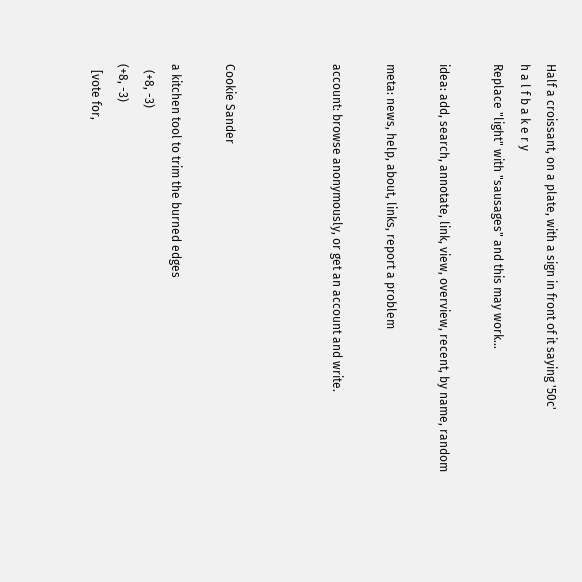Half a croissant, on a plate, with a sign in front of it saying '50c'
h a l f b a k e r y
Replace "light" with "sausages" and this may work...

idea: add, search, annotate, link, view, overview, recent, by name, random

meta: news, help, about, links, report a problem

account: browse anonymously, or get an account and write.



Cookie Sander

a kitchen tool to trim the burned edges
  (+8, -3)
(+8, -3)
  [vote for,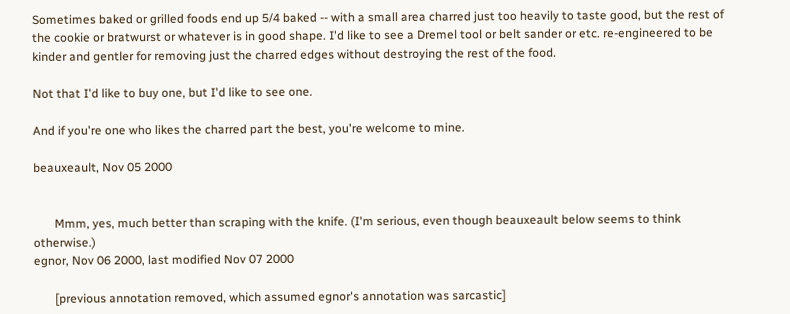Sometimes baked or grilled foods end up 5/4 baked -- with a small area charred just too heavily to taste good, but the rest of the cookie or bratwurst or whatever is in good shape. I'd like to see a Dremel tool or belt sander or etc. re-engineered to be kinder and gentler for removing just the charred edges without destroying the rest of the food.

Not that I'd like to buy one, but I'd like to see one.

And if you're one who likes the charred part the best, you're welcome to mine.

beauxeault, Nov 05 2000


       Mmm, yes, much better than scraping with the knife. (I'm serious, even though beauxeault below seems to think otherwise.)
egnor, Nov 06 2000, last modified Nov 07 2000

       [previous annotation removed, which assumed egnor's annotation was sarcastic]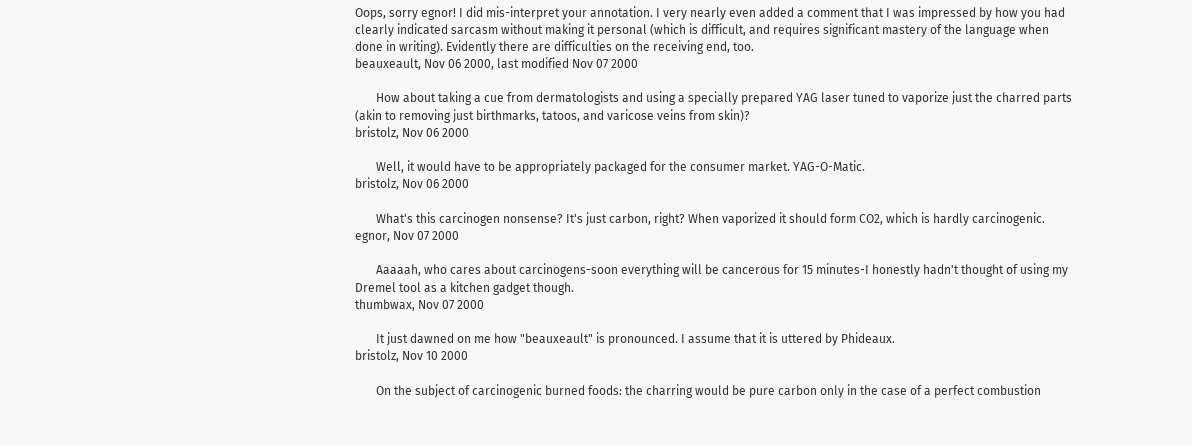Oops, sorry egnor! I did mis-interpret your annotation. I very nearly even added a comment that I was impressed by how you had clearly indicated sarcasm without making it personal (which is difficult, and requires significant mastery of the language when done in writing). Evidently there are difficulties on the receiving end, too.
beauxeault, Nov 06 2000, last modified Nov 07 2000

       How about taking a cue from dermatologists and using a specially prepared YAG laser tuned to vaporize just the charred parts (akin to removing just birthmarks, tatoos, and varicose veins from skin)?
bristolz, Nov 06 2000

       Well, it would have to be appropriately packaged for the consumer market. YAG-O-Matic.
bristolz, Nov 06 2000

       What's this carcinogen nonsense? It's just carbon, right? When vaporized it should form CO2, which is hardly carcinogenic.
egnor, Nov 07 2000

       Aaaaah, who cares about carcinogens-soon everything will be cancerous for 15 minutes-I honestly hadn't thought of using my Dremel tool as a kitchen gadget though.
thumbwax, Nov 07 2000

       It just dawned on me how "beauxeault" is pronounced. I assume that it is uttered by Phideaux.
bristolz, Nov 10 2000

       On the subject of carcinogenic burned foods: the charring would be pure carbon only in the case of a perfect combustion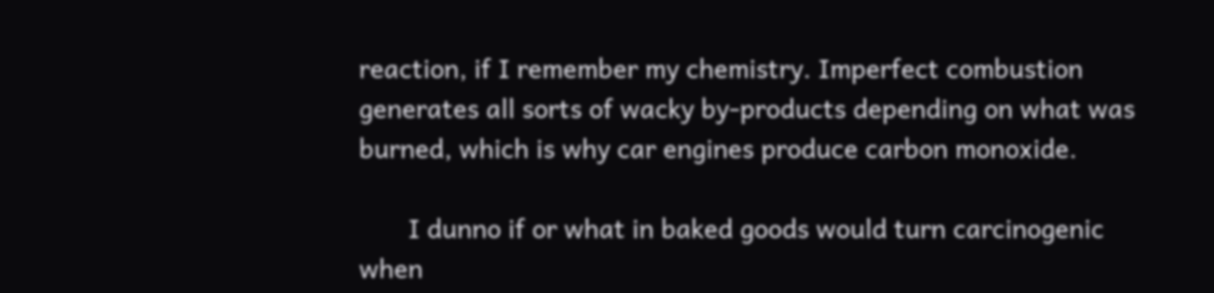reaction, if I remember my chemistry. Imperfect combustion generates all sorts of wacky by-products depending on what was burned, which is why car engines produce carbon monoxide.

       I dunno if or what in baked goods would turn carcinogenic when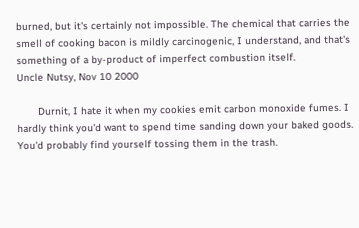burned, but it's certainly not impossible. The chemical that carries the smell of cooking bacon is mildly carcinogenic, I understand, and that's something of a by-product of imperfect combustion itself.
Uncle Nutsy, Nov 10 2000

       Durnit, I hate it when my cookies emit carbon monoxide fumes. I hardly think you'd want to spend time sanding down your baked goods. You'd probably find yourself tossing them in the trash.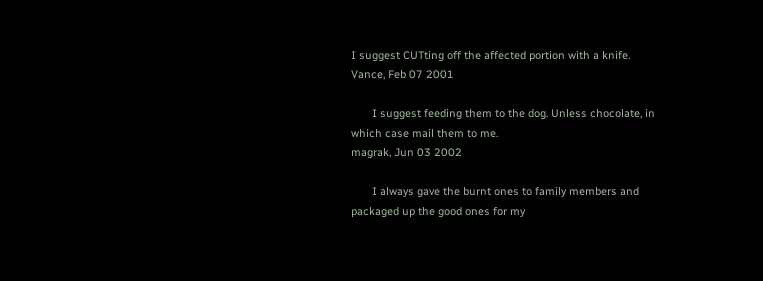I suggest CUTting off the affected portion with a knife.
Vance, Feb 07 2001

       I suggest feeding them to the dog. Unless chocolate, in which case mail them to me.
magrak, Jun 03 2002

       I always gave the burnt ones to family members and packaged up the good ones for my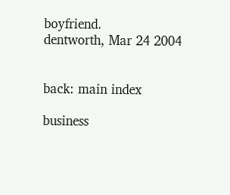boyfriend.
dentworth, Mar 24 2004


back: main index

business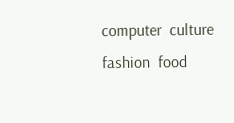computer  culture  fashion  food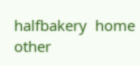halfbakery  home  other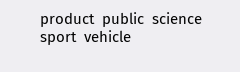product  public  science  sport  vehicle